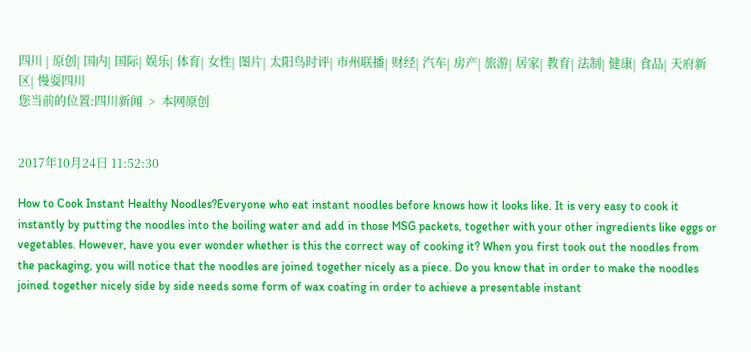四川 | 原创| 国内| 国际| 娱乐| 体育| 女性| 图片| 太阳鸟时评| 市州联播| 财经| 汽车| 房产| 旅游| 居家| 教育| 法制| 健康| 食品| 天府新区| 慢耍四川
您当前的位置:四川新闻  >  本网原创


2017年10月24日 11:52:30

How to Cook Instant Healthy Noodles?Everyone who eat instant noodles before knows how it looks like. It is very easy to cook it instantly by putting the noodles into the boiling water and add in those MSG packets, together with your other ingredients like eggs or vegetables. However, have you ever wonder whether is this the correct way of cooking it? When you first took out the noodles from the packaging, you will notice that the noodles are joined together nicely as a piece. Do you know that in order to make the noodles joined together nicely side by side needs some form of wax coating in order to achieve a presentable instant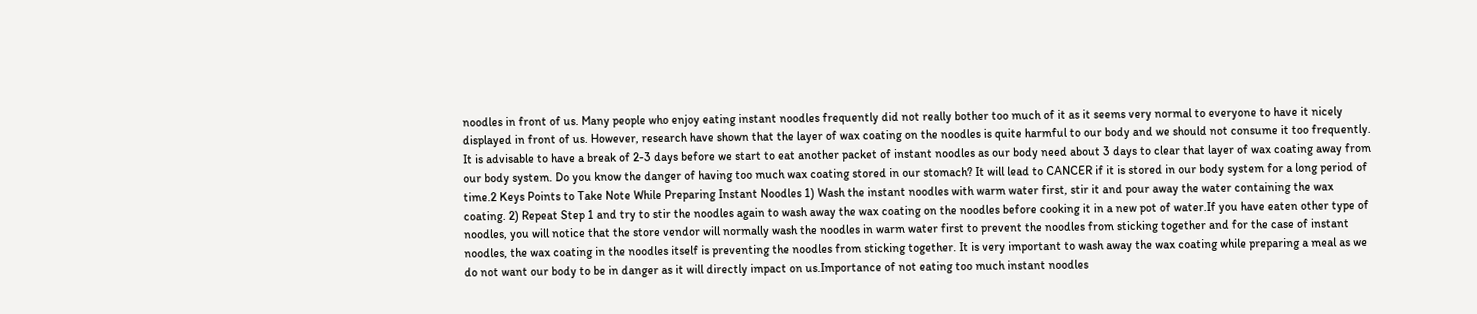noodles in front of us. Many people who enjoy eating instant noodles frequently did not really bother too much of it as it seems very normal to everyone to have it nicely displayed in front of us. However, research have shown that the layer of wax coating on the noodles is quite harmful to our body and we should not consume it too frequently. It is advisable to have a break of 2-3 days before we start to eat another packet of instant noodles as our body need about 3 days to clear that layer of wax coating away from our body system. Do you know the danger of having too much wax coating stored in our stomach? It will lead to CANCER if it is stored in our body system for a long period of time.2 Keys Points to Take Note While Preparing Instant Noodles 1) Wash the instant noodles with warm water first, stir it and pour away the water containing the wax coating. 2) Repeat Step 1 and try to stir the noodles again to wash away the wax coating on the noodles before cooking it in a new pot of water.If you have eaten other type of noodles, you will notice that the store vendor will normally wash the noodles in warm water first to prevent the noodles from sticking together and for the case of instant noodles, the wax coating in the noodles itself is preventing the noodles from sticking together. It is very important to wash away the wax coating while preparing a meal as we do not want our body to be in danger as it will directly impact on us.Importance of not eating too much instant noodles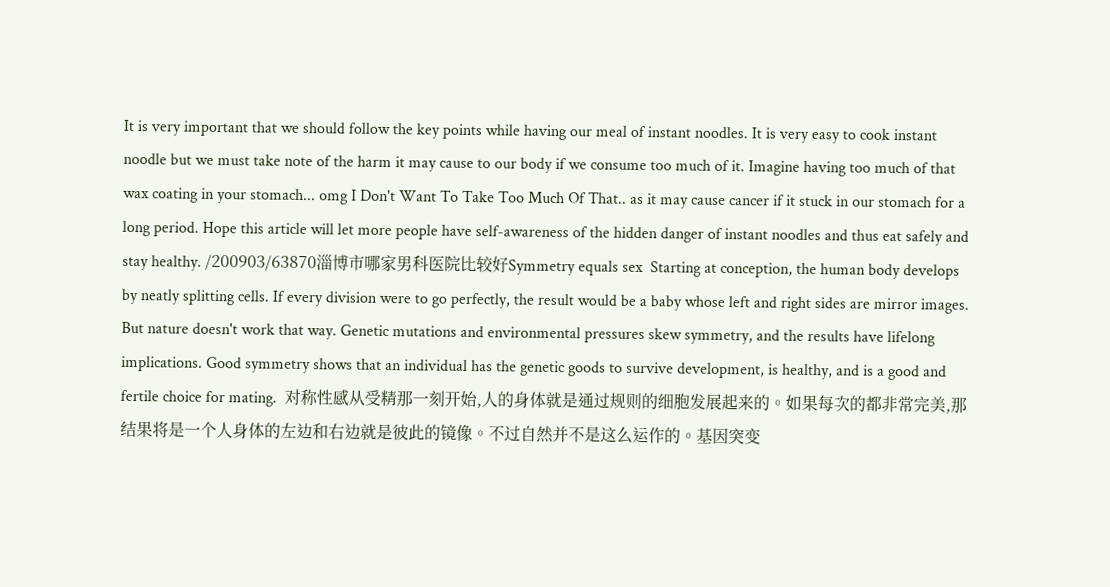It is very important that we should follow the key points while having our meal of instant noodles. It is very easy to cook instant noodle but we must take note of the harm it may cause to our body if we consume too much of it. Imagine having too much of that wax coating in your stomach... omg I Don't Want To Take Too Much Of That.. as it may cause cancer if it stuck in our stomach for a long period. Hope this article will let more people have self-awareness of the hidden danger of instant noodles and thus eat safely and stay healthy. /200903/63870淄博市哪家男科医院比较好Symmetry equals sex  Starting at conception, the human body develops by neatly splitting cells. If every division were to go perfectly, the result would be a baby whose left and right sides are mirror images. But nature doesn't work that way. Genetic mutations and environmental pressures skew symmetry, and the results have lifelong implications. Good symmetry shows that an individual has the genetic goods to survive development, is healthy, and is a good and fertile choice for mating.  对称性感从受精那一刻开始,人的身体就是通过规则的细胞发展起来的。如果每次的都非常完美,那结果将是一个人身体的左边和右边就是彼此的镜像。不过自然并不是这么运作的。基因突变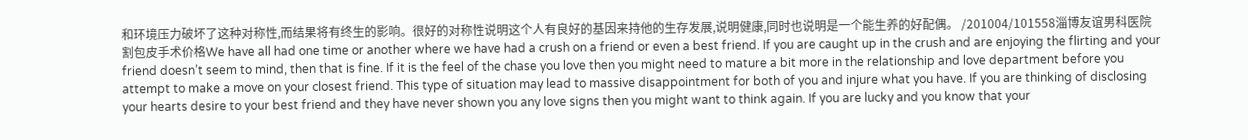和环境压力破坏了这种对称性,而结果将有终生的影响。很好的对称性说明这个人有良好的基因来持他的生存发展,说明健康,同时也说明是一个能生养的好配偶。 /201004/101558淄博友谊男科医院割包皮手术价格We have all had one time or another where we have had a crush on a friend or even a best friend. If you are caught up in the crush and are enjoying the flirting and your friend doesn’t seem to mind, then that is fine. If it is the feel of the chase you love then you might need to mature a bit more in the relationship and love department before you attempt to make a move on your closest friend. This type of situation may lead to massive disappointment for both of you and injure what you have. If you are thinking of disclosing your hearts desire to your best friend and they have never shown you any love signs then you might want to think again. If you are lucky and you know that your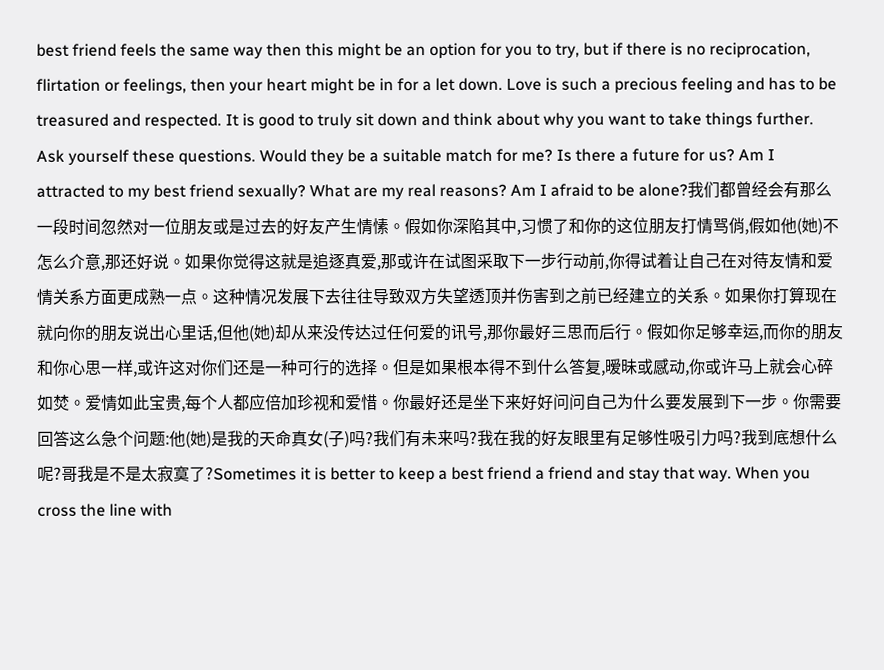best friend feels the same way then this might be an option for you to try, but if there is no reciprocation, flirtation or feelings, then your heart might be in for a let down. Love is such a precious feeling and has to be treasured and respected. It is good to truly sit down and think about why you want to take things further. Ask yourself these questions. Would they be a suitable match for me? Is there a future for us? Am I attracted to my best friend sexually? What are my real reasons? Am I afraid to be alone?我们都曾经会有那么一段时间忽然对一位朋友或是过去的好友产生情愫。假如你深陷其中,习惯了和你的这位朋友打情骂俏,假如他(她)不怎么介意,那还好说。如果你觉得这就是追逐真爱,那或许在试图采取下一步行动前,你得试着让自己在对待友情和爱情关系方面更成熟一点。这种情况发展下去往往导致双方失望透顶并伤害到之前已经建立的关系。如果你打算现在就向你的朋友说出心里话,但他(她)却从来没传达过任何爱的讯号,那你最好三思而后行。假如你足够幸运,而你的朋友和你心思一样,或许这对你们还是一种可行的选择。但是如果根本得不到什么答复,暧昧或感动,你或许马上就会心碎如焚。爱情如此宝贵,每个人都应倍加珍视和爱惜。你最好还是坐下来好好问问自己为什么要发展到下一步。你需要回答这么急个问题:他(她)是我的天命真女(子)吗?我们有未来吗?我在我的好友眼里有足够性吸引力吗?我到底想什么呢?哥我是不是太寂寞了?Sometimes it is better to keep a best friend a friend and stay that way. When you cross the line with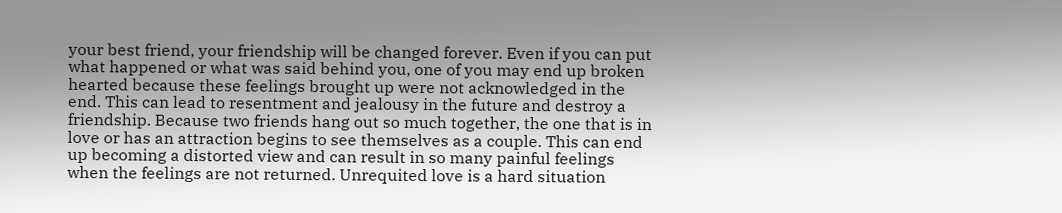your best friend, your friendship will be changed forever. Even if you can put what happened or what was said behind you, one of you may end up broken hearted because these feelings brought up were not acknowledged in the end. This can lead to resentment and jealousy in the future and destroy a friendship. Because two friends hang out so much together, the one that is in love or has an attraction begins to see themselves as a couple. This can end up becoming a distorted view and can result in so many painful feelings when the feelings are not returned. Unrequited love is a hard situation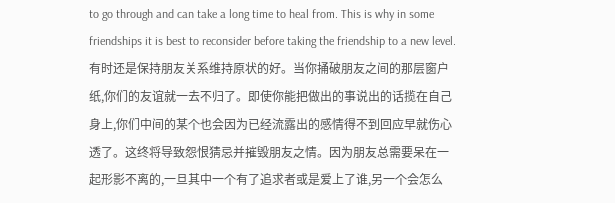to go through and can take a long time to heal from. This is why in some friendships it is best to reconsider before taking the friendship to a new level.有时还是保持朋友关系维持原状的好。当你捅破朋友之间的那层窗户纸,你们的友谊就一去不归了。即使你能把做出的事说出的话揽在自己身上,你们中间的某个也会因为已经流露出的感情得不到回应早就伤心透了。这终将导致怨恨猜忌并摧毁朋友之情。因为朋友总需要呆在一起形影不离的,一旦其中一个有了追求者或是爱上了谁,另一个会怎么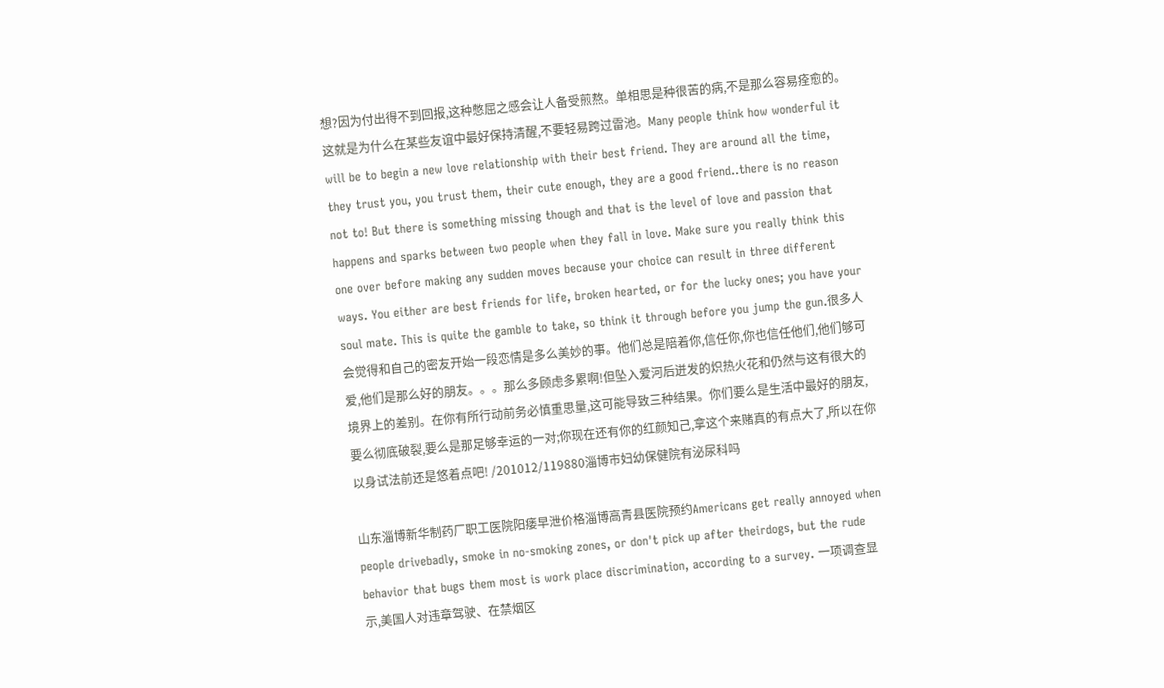想?因为付出得不到回报,这种憋屈之感会让人备受煎熬。单相思是种很苦的病,不是那么容易痊愈的。这就是为什么在某些友谊中最好保持清醒,不要轻易跨过雷池。Many people think how wonderful it will be to begin a new love relationship with their best friend. They are around all the time, they trust you, you trust them, their cute enough, they are a good friend..there is no reason not to! But there is something missing though and that is the level of love and passion that happens and sparks between two people when they fall in love. Make sure you really think this one over before making any sudden moves because your choice can result in three different ways. You either are best friends for life, broken hearted, or for the lucky ones; you have your soul mate. This is quite the gamble to take, so think it through before you jump the gun.很多人会觉得和自己的密友开始一段恋情是多么美妙的事。他们总是陪着你,信任你,你也信任他们,他们够可爱,他们是那么好的朋友。。。那么多顾虑多累啊!但坠入爱河后迸发的炽热火花和仍然与这有很大的境界上的差别。在你有所行动前务必慎重思量,这可能导致三种结果。你们要么是生活中最好的朋友,要么彻底破裂,要么是那足够幸运的一对;你现在还有你的红颜知己,拿这个来赌真的有点大了,所以在你以身试法前还是悠着点吧! /201012/119880淄博市妇幼保健院有泌尿科吗

山东淄博新华制药厂职工医院阳痿早泄价格淄博高青县医院预约Americans get really annoyed when people drivebadly, smoke in no-smoking zones, or don't pick up after theirdogs, but the rude behavior that bugs them most is work place discrimination, according to a survey. 一项调查显示,美国人对违章驾驶、在禁烟区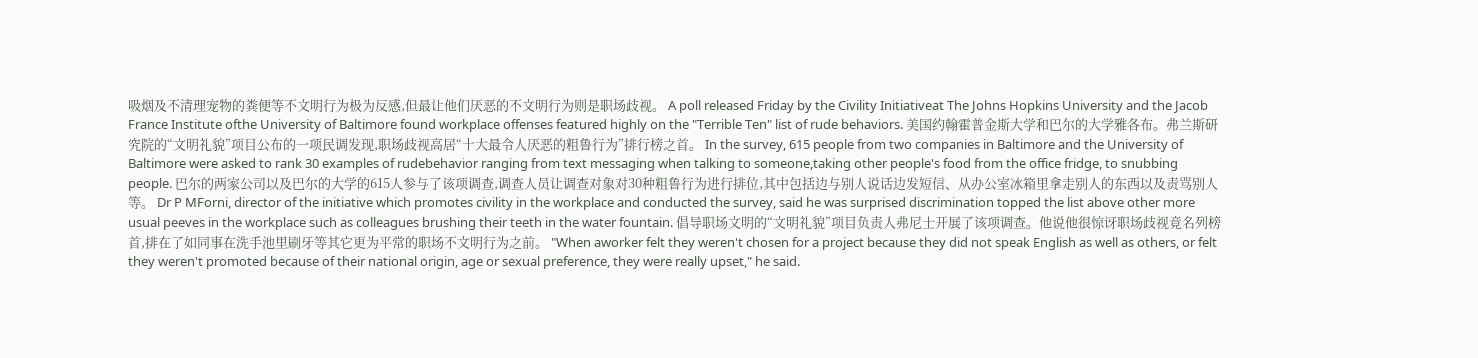吸烟及不清理宠物的粪便等不文明行为极为反感,但最让他们厌恶的不文明行为则是职场歧视。 A poll released Friday by the Civility Initiativeat The Johns Hopkins University and the Jacob France Institute ofthe University of Baltimore found workplace offenses featured highly on the "Terrible Ten" list of rude behaviors. 美国约翰霍普金斯大学和巴尔的大学雅各布。弗兰斯研究院的“文明礼貌”项目公布的一项民调发现,职场歧视高居“十大最令人厌恶的粗鲁行为”排行榜之首。 In the survey, 615 people from two companies in Baltimore and the University of Baltimore were asked to rank 30 examples of rudebehavior ranging from text messaging when talking to someone,taking other people's food from the office fridge, to snubbing people. 巴尔的两家公司以及巴尔的大学的615人参与了该项调查,调查人员让调查对象对30种粗鲁行为进行排位,其中包括边与别人说话边发短信、从办公室冰箱里拿走别人的东西以及责骂别人等。 Dr P MForni, director of the initiative which promotes civility in the workplace and conducted the survey, said he was surprised discrimination topped the list above other more usual peeves in the workplace such as colleagues brushing their teeth in the water fountain. 倡导职场文明的“文明礼貌”项目负责人弗尼士开展了该项调查。他说他很惊讶职场歧视竟名列榜首,排在了如同事在洗手池里刷牙等其它更为平常的职场不文明行为之前。 "When aworker felt they weren't chosen for a project because they did not speak English as well as others, or felt they weren't promoted because of their national origin, age or sexual preference, they were really upset," he said.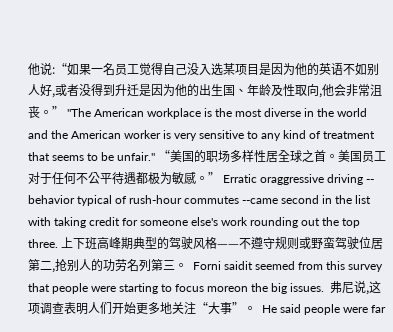他说:“如果一名员工觉得自己没入选某项目是因为他的英语不如别人好,或者没得到升迁是因为他的出生国、年龄及性取向,他会非常沮丧。” "The American workplace is the most diverse in the world and the American worker is very sensitive to any kind of treatment that seems to be unfair." “美国的职场多样性居全球之首。美国员工对于任何不公平待遇都极为敏感。” Erratic oraggressive driving -- behavior typical of rush-hour commutes --came second in the list with taking credit for someone else's work rounding out the top three. 上下班高峰期典型的驾驶风格——不遵守规则或野蛮驾驶位居第二,抢别人的功劳名列第三。  Forni saidit seemed from this survey that people were starting to focus moreon the big issues.  弗尼说,这项调查表明人们开始更多地关注“大事”。  He said people were far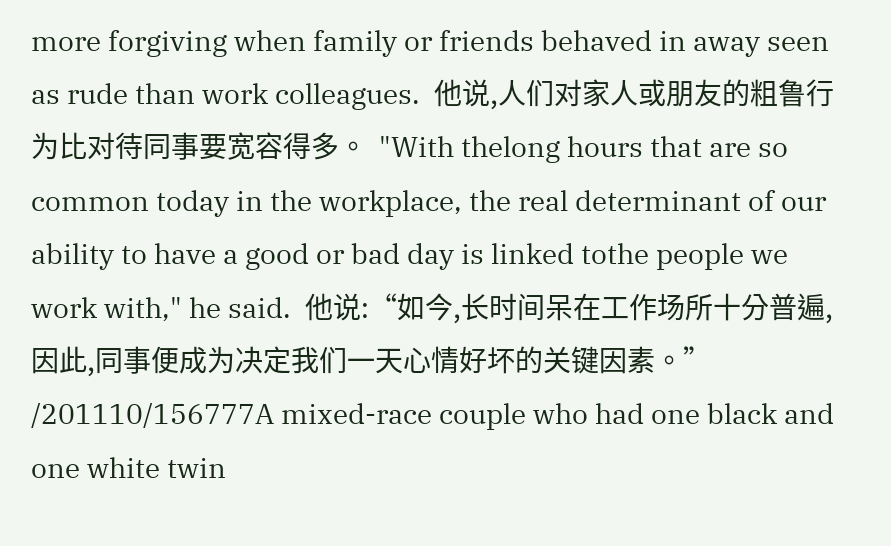more forgiving when family or friends behaved in away seen as rude than work colleagues.  他说,人们对家人或朋友的粗鲁行为比对待同事要宽容得多。  "With thelong hours that are so common today in the workplace, the real determinant of our ability to have a good or bad day is linked tothe people we work with," he said.  他说:“如今,长时间呆在工作场所十分普遍,因此,同事便成为决定我们一天心情好坏的关键因素。” /201110/156777A mixed-race couple who had one black and one white twin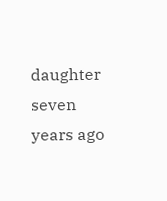daughter seven years ago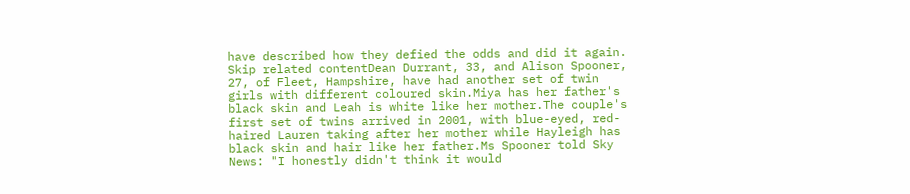have described how they defied the odds and did it again. Skip related contentDean Durrant, 33, and Alison Spooner, 27, of Fleet, Hampshire, have had another set of twin girls with different coloured skin.Miya has her father's black skin and Leah is white like her mother.The couple's first set of twins arrived in 2001, with blue-eyed, red-haired Lauren taking after her mother while Hayleigh has black skin and hair like her father.Ms Spooner told Sky News: "I honestly didn't think it would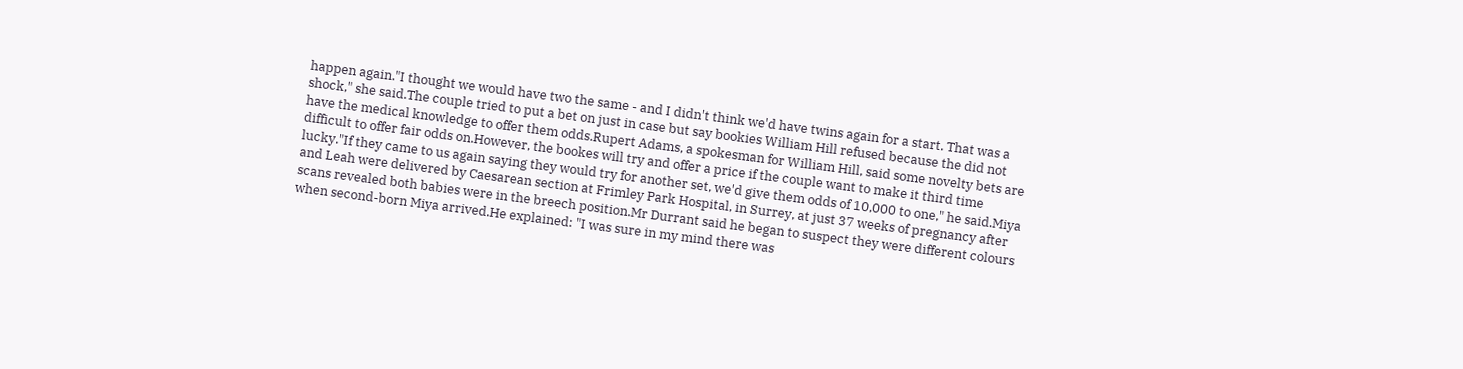happen again."I thought we would have two the same - and I didn't think we'd have twins again for a start. That was a shock," she said.The couple tried to put a bet on just in case but say bookies William Hill refused because the did not have the medical knowledge to offer them odds.Rupert Adams, a spokesman for William Hill, said some novelty bets are difficult to offer fair odds on.However, the bookes will try and offer a price if the couple want to make it third time lucky."If they came to us again saying they would try for another set, we'd give them odds of 10,000 to one," he said.Miya and Leah were delivered by Caesarean section at Frimley Park Hospital, in Surrey, at just 37 weeks of pregnancy after scans revealed both babies were in the breech position.Mr Durrant said he began to suspect they were different colours when second-born Miya arrived.He explained: "I was sure in my mind there was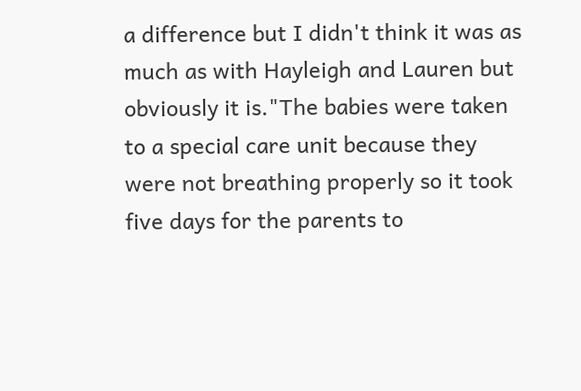a difference but I didn't think it was as much as with Hayleigh and Lauren but obviously it is."The babies were taken to a special care unit because they were not breathing properly so it took five days for the parents to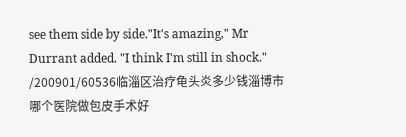see them side by side."It's amazing," Mr Durrant added. "I think I'm still in shock." /200901/60536临淄区治疗龟头炎多少钱淄博市哪个医院做包皮手术好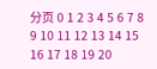分页 0 1 2 3 4 5 6 7 8 9 10 11 12 13 14 15 16 17 18 19 20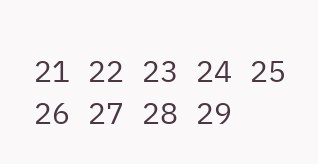21 22 23 24 25 26 27 28 29